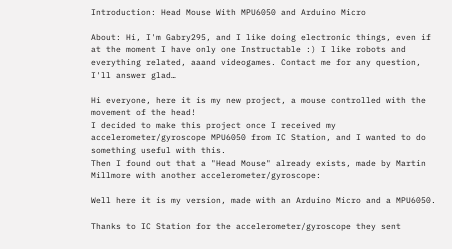Introduction: Head Mouse With MPU6050 and Arduino Micro

About: Hi, I'm Gabry295, and I like doing electronic things, even if at the moment I have only one Instructable :) I like robots and everything related, aaand videogames. Contact me for any question, I'll answer glad…

Hi everyone, here it is my new project, a mouse controlled with the movement of the head!
I decided to make this project once I received my accelerometer/gyroscope MPU6050 from IC Station, and I wanted to do something useful with this.
Then I found out that a "Head Mouse" already exists, made by Martin Millmore with another accelerometer/gyroscope:

Well here it is my version, made with an Arduino Micro and a MPU6050.

Thanks to IC Station for the accelerometer/gyroscope they sent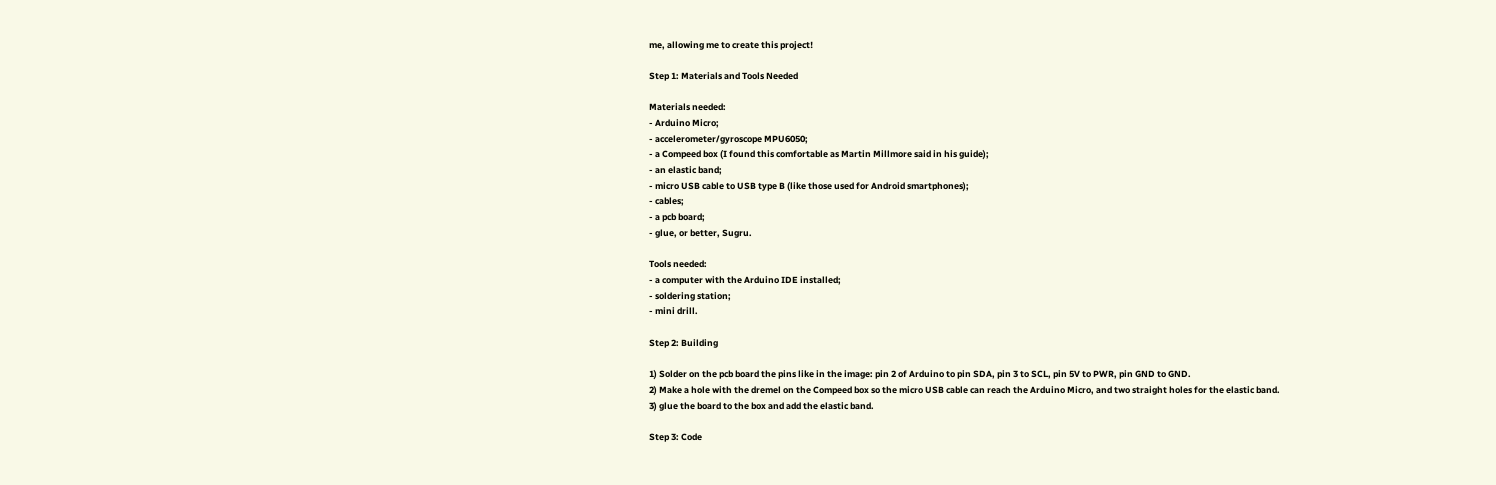me, allowing me to create this project!

Step 1: Materials and Tools Needed

Materials needed:
- Arduino Micro;
- accelerometer/gyroscope MPU6050;
- a Compeed box (I found this comfortable as Martin Millmore said in his guide);
- an elastic band;
- micro USB cable to USB type B (like those used for Android smartphones);
- cables;
- a pcb board;
- glue, or better, Sugru.

Tools needed:
- a computer with the Arduino IDE installed;
- soldering station;
- mini drill.

Step 2: Building

1) Solder on the pcb board the pins like in the image: pin 2 of Arduino to pin SDA, pin 3 to SCL, pin 5V to PWR, pin GND to GND.
2) Make a hole with the dremel on the Compeed box so the micro USB cable can reach the Arduino Micro, and two straight holes for the elastic band.
3) glue the board to the box and add the elastic band.

Step 3: Code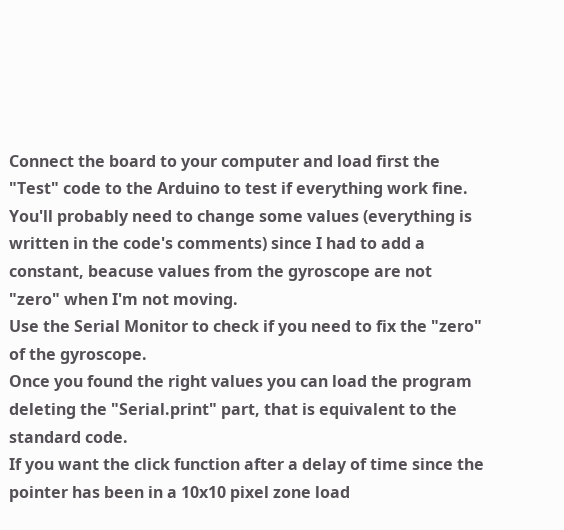Connect the board to your computer and load first the "Test" code to the Arduino to test if everything work fine. You'll probably need to change some values (everything is written in the code's comments) since I had to add a constant, beacuse values from the gyroscope are not "zero" when I'm not moving.
Use the Serial Monitor to check if you need to fix the "zero" of the gyroscope.
Once you found the right values you can load the program deleting the "Serial.print" part, that is equivalent to the standard code.
If you want the click function after a delay of time since the pointer has been in a 10x10 pixel zone load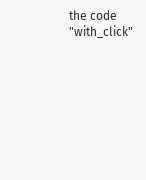the code "with_click"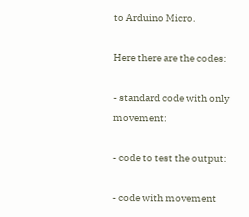to Arduino Micro.

Here there are the codes:

- standard code with only movement:

- code to test the output:

- code with movement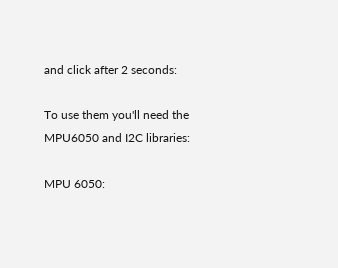and click after 2 seconds:

To use them you'll need the MPU6050 and I2C libraries:

MPU 6050: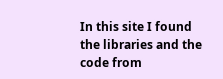In this site I found the libraries and the code from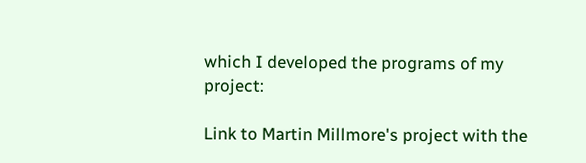which I developed the programs of my project:

Link to Martin Millmore's project with the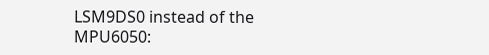LSM9DS0 instead of the MPU6050: